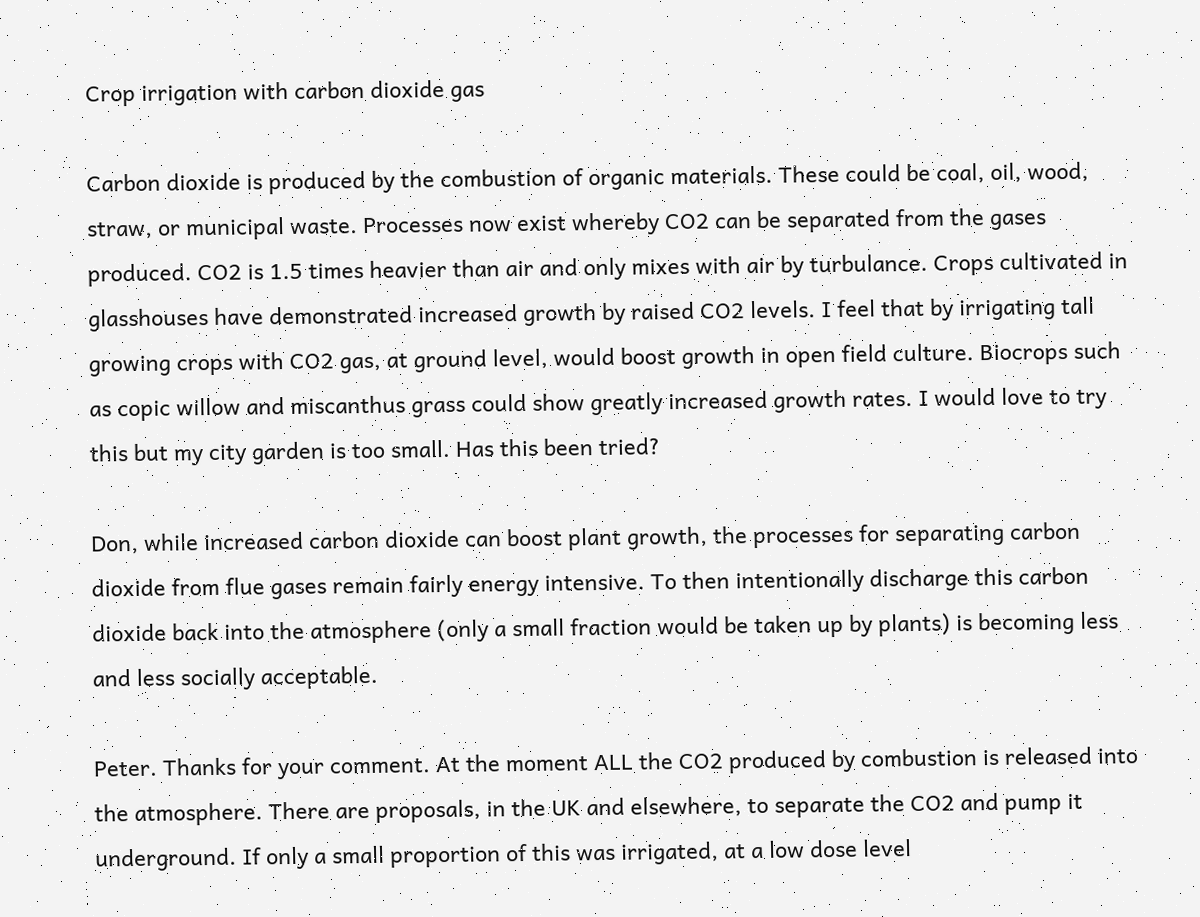Crop irrigation with carbon dioxide gas

Carbon dioxide is produced by the combustion of organic materials. These could be coal, oil, wood, straw, or municipal waste. Processes now exist whereby CO2 can be separated from the gases produced. CO2 is 1.5 times heavier than air and only mixes with air by turbulance. Crops cultivated in glasshouses have demonstrated increased growth by raised CO2 levels. I feel that by irrigating tall growing crops with CO2 gas, at ground level, would boost growth in open field culture. Biocrops such as copic willow and miscanthus grass could show greatly increased growth rates. I would love to try this but my city garden is too small. Has this been tried?

Don, while increased carbon dioxide can boost plant growth, the processes for separating carbon dioxide from flue gases remain fairly energy intensive. To then intentionally discharge this carbon dioxide back into the atmosphere (only a small fraction would be taken up by plants) is becoming less and less socially acceptable.

Peter. Thanks for your comment. At the moment ALL the CO2 produced by combustion is released into the atmosphere. There are proposals, in the UK and elsewhere, to separate the CO2 and pump it underground. If only a small proportion of this was irrigated, at a low dose level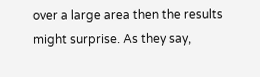over a large area then the results might surprise. As they say,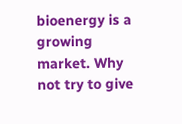bioenergy is a growing market. Why not try to give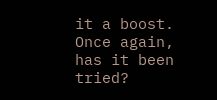it a boost. Once again, has it been tried?